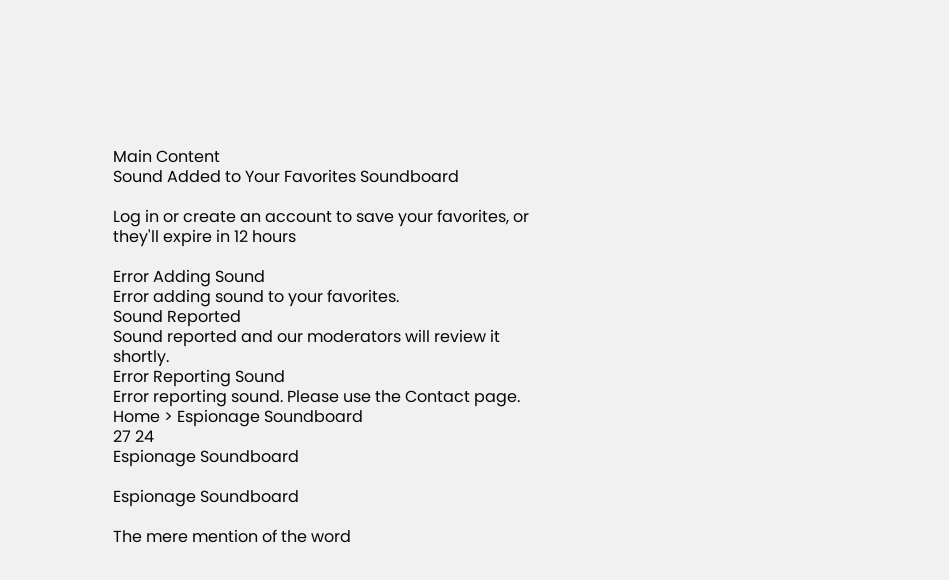Main Content
Sound Added to Your Favorites Soundboard

Log in or create an account to save your favorites, or they'll expire in 12 hours

Error Adding Sound
Error adding sound to your favorites.
Sound Reported
Sound reported and our moderators will review it shortly.
Error Reporting Sound
Error reporting sound. Please use the Contact page.
Home > Espionage Soundboard
27 24
Espionage Soundboard

Espionage Soundboard

The mere mention of the word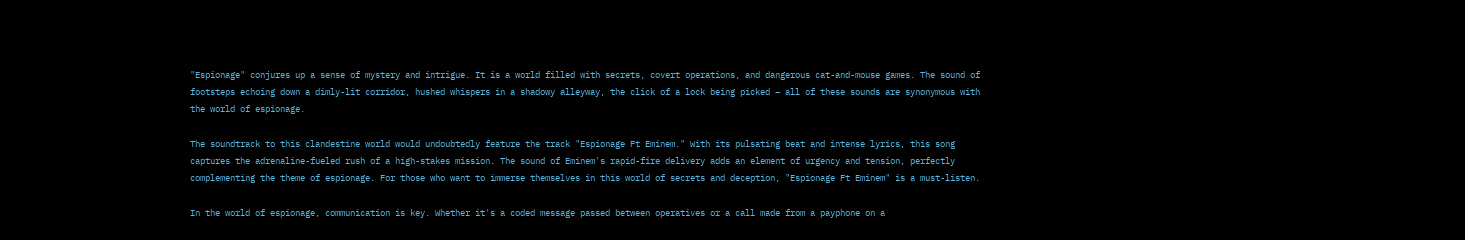"Espionage" conjures up a sense of mystery and intrigue. It is a world filled with secrets, covert operations, and dangerous cat-and-mouse games. The sound of footsteps echoing down a dimly-lit corridor, hushed whispers in a shadowy alleyway, the click of a lock being picked – all of these sounds are synonymous with the world of espionage.

The soundtrack to this clandestine world would undoubtedly feature the track "Espionage Ft Eminem." With its pulsating beat and intense lyrics, this song captures the adrenaline-fueled rush of a high-stakes mission. The sound of Eminem's rapid-fire delivery adds an element of urgency and tension, perfectly complementing the theme of espionage. For those who want to immerse themselves in this world of secrets and deception, "Espionage Ft Eminem" is a must-listen.

In the world of espionage, communication is key. Whether it's a coded message passed between operatives or a call made from a payphone on a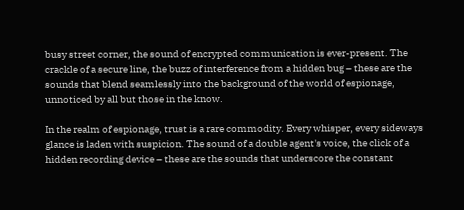busy street corner, the sound of encrypted communication is ever-present. The crackle of a secure line, the buzz of interference from a hidden bug – these are the sounds that blend seamlessly into the background of the world of espionage, unnoticed by all but those in the know.

In the realm of espionage, trust is a rare commodity. Every whisper, every sideways glance is laden with suspicion. The sound of a double agent's voice, the click of a hidden recording device – these are the sounds that underscore the constant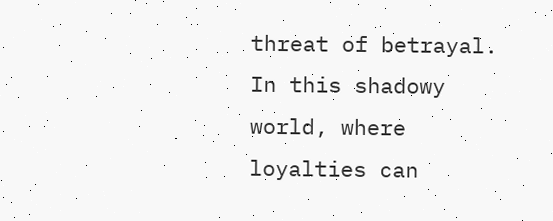threat of betrayal. In this shadowy world, where loyalties can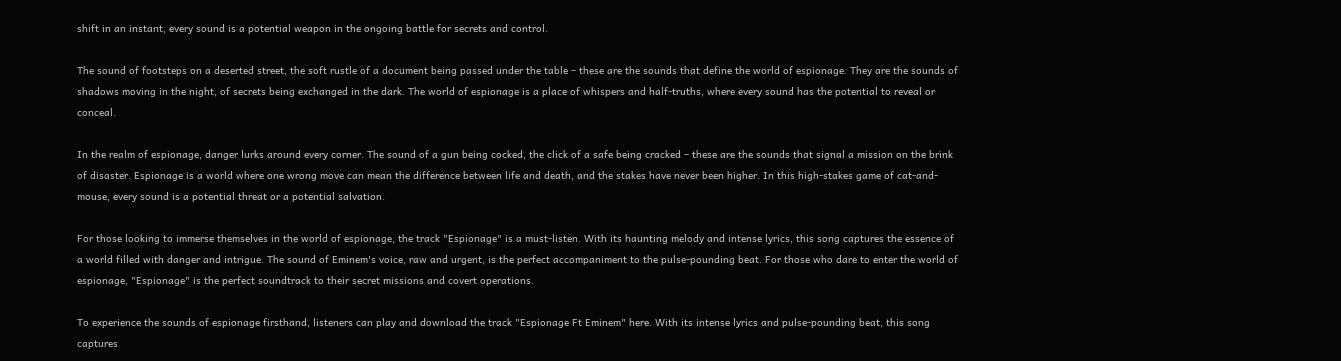shift in an instant, every sound is a potential weapon in the ongoing battle for secrets and control.

The sound of footsteps on a deserted street, the soft rustle of a document being passed under the table – these are the sounds that define the world of espionage. They are the sounds of shadows moving in the night, of secrets being exchanged in the dark. The world of espionage is a place of whispers and half-truths, where every sound has the potential to reveal or conceal.

In the realm of espionage, danger lurks around every corner. The sound of a gun being cocked, the click of a safe being cracked – these are the sounds that signal a mission on the brink of disaster. Espionage is a world where one wrong move can mean the difference between life and death, and the stakes have never been higher. In this high-stakes game of cat-and-mouse, every sound is a potential threat or a potential salvation.

For those looking to immerse themselves in the world of espionage, the track "Espionage" is a must-listen. With its haunting melody and intense lyrics, this song captures the essence of a world filled with danger and intrigue. The sound of Eminem's voice, raw and urgent, is the perfect accompaniment to the pulse-pounding beat. For those who dare to enter the world of espionage, "Espionage" is the perfect soundtrack to their secret missions and covert operations.

To experience the sounds of espionage firsthand, listeners can play and download the track "Espionage Ft Eminem" here. With its intense lyrics and pulse-pounding beat, this song captures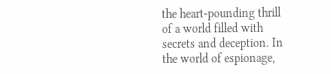the heart-pounding thrill of a world filled with secrets and deception. In the world of espionage,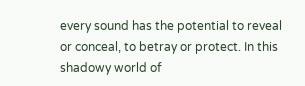every sound has the potential to reveal or conceal, to betray or protect. In this shadowy world of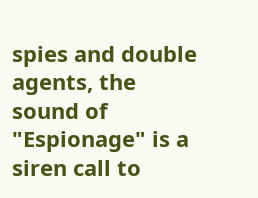spies and double agents, the sound of "Espionage" is a siren call to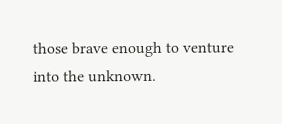those brave enough to venture into the unknown.